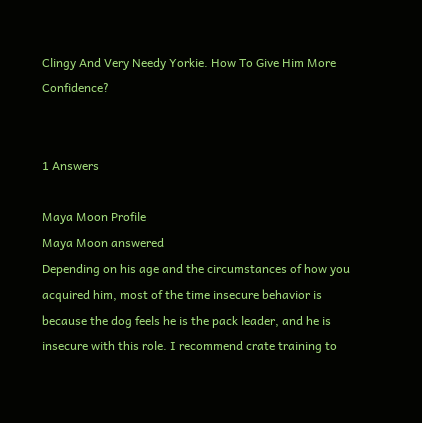Clingy And Very Needy Yorkie. How To Give Him More Confidence?


1 Answers

Maya Moon Profile
Maya Moon answered
Depending on his age and the circumstances of how you acquired him, most of the time insecure behavior is because the dog feels he is the pack leader, and he is insecure with this role. I recommend crate training to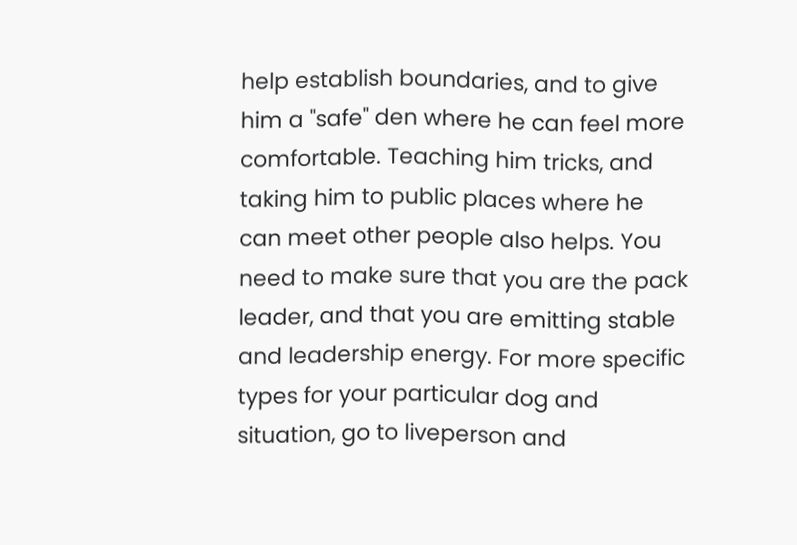help establish boundaries, and to give him a "safe" den where he can feel more comfortable. Teaching him tricks, and taking him to public places where he can meet other people also helps. You need to make sure that you are the pack leader, and that you are emitting stable and leadership energy. For more specific types for your particular dog and situation, go to liveperson and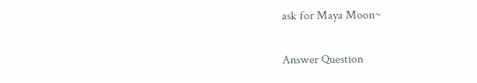ask for Maya Moon~

Answer Question